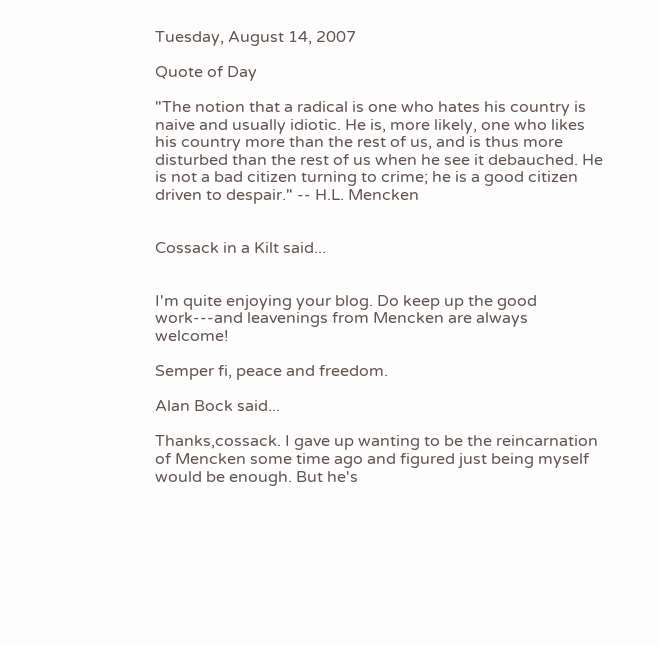Tuesday, August 14, 2007

Quote of Day

"The notion that a radical is one who hates his country is naive and usually idiotic. He is, more likely, one who likes his country more than the rest of us, and is thus more disturbed than the rest of us when he see it debauched. He is not a bad citizen turning to crime; he is a good citizen driven to despair." -- H.L. Mencken


Cossack in a Kilt said...


I'm quite enjoying your blog. Do keep up the good work---and leavenings from Mencken are always welcome!

Semper fi, peace and freedom.

Alan Bock said...

Thanks,cossack. I gave up wanting to be the reincarnation of Mencken some time ago and figured just being myself would be enough. But he's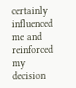certainly influenced me and reinforced my decision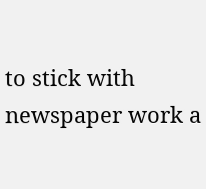to stick with newspaper work a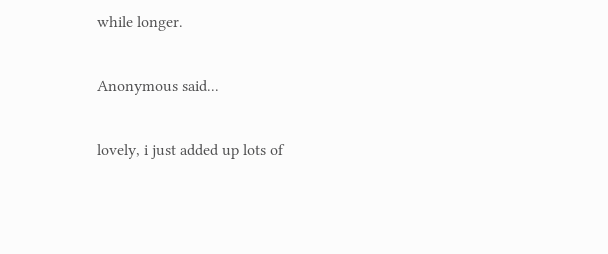while longer.

Anonymous said...

lovely, i just added up lots of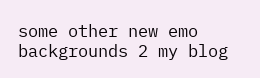some other new emo backgrounds 2 my blog